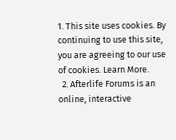1. This site uses cookies. By continuing to use this site, you are agreeing to our use of cookies. Learn More.
  2. Afterlife Forums is an online, interactive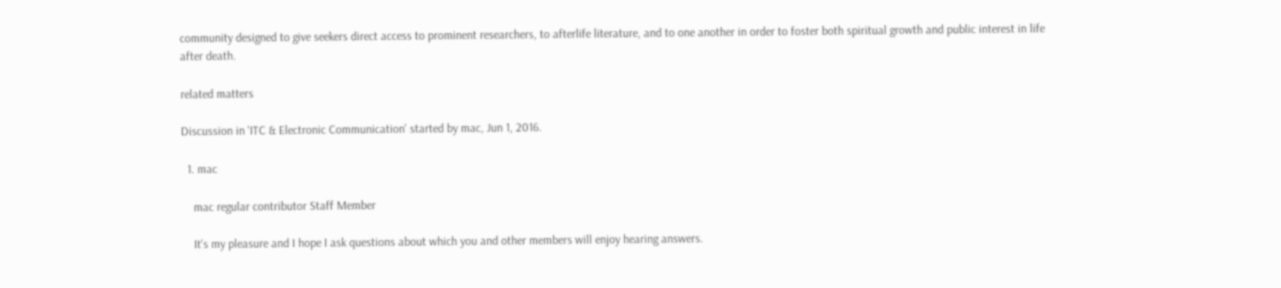community designed to give seekers direct access to prominent researchers, to afterlife literature, and to one another in order to foster both spiritual growth and public interest in life after death.

related matters

Discussion in 'ITC & Electronic Communication' started by mac, Jun 1, 2016.

  1. mac

    mac regular contributor Staff Member

    It's my pleasure and I hope I ask questions about which you and other members will enjoy hearing answers.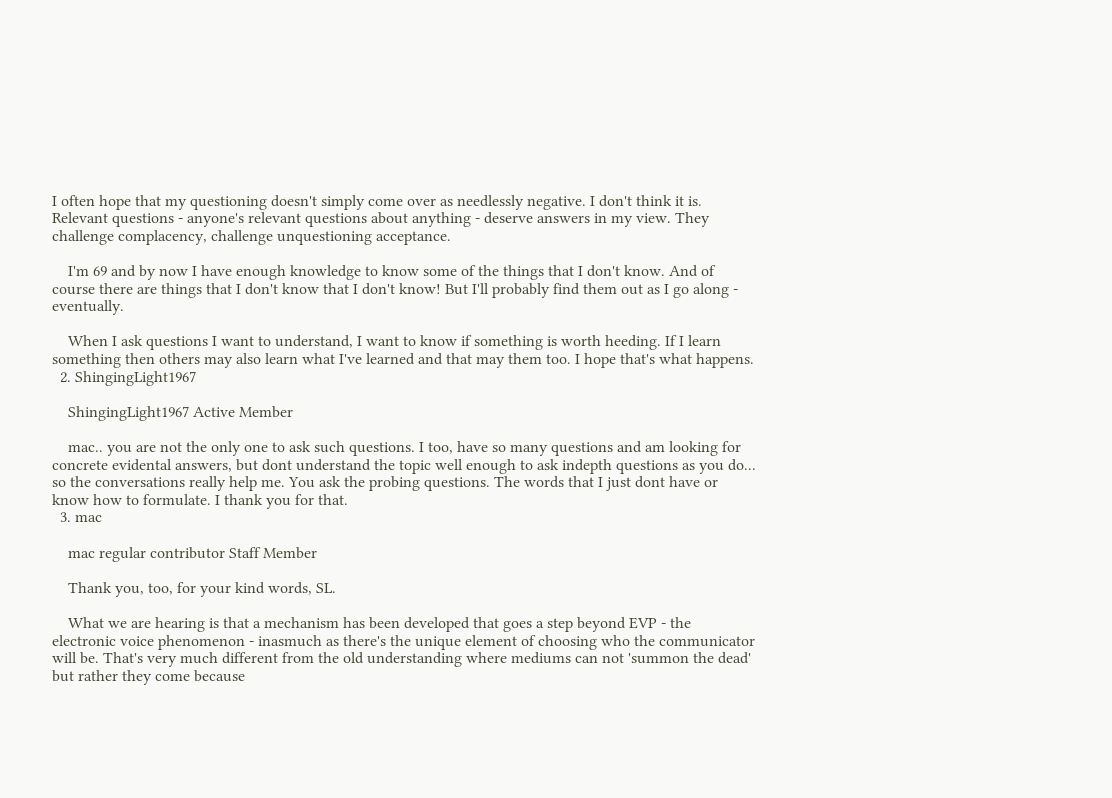I often hope that my questioning doesn't simply come over as needlessly negative. I don't think it is. Relevant questions - anyone's relevant questions about anything - deserve answers in my view. They challenge complacency, challenge unquestioning acceptance.

    I'm 69 and by now I have enough knowledge to know some of the things that I don't know. And of course there are things that I don't know that I don't know! But I'll probably find them out as I go along - eventually.

    When I ask questions I want to understand, I want to know if something is worth heeding. If I learn something then others may also learn what I've learned and that may them too. I hope that's what happens.
  2. ShingingLight1967

    ShingingLight1967 Active Member

    mac.. you are not the only one to ask such questions. I too, have so many questions and am looking for concrete evidental answers, but dont understand the topic well enough to ask indepth questions as you do... so the conversations really help me. You ask the probing questions. The words that I just dont have or know how to formulate. I thank you for that.
  3. mac

    mac regular contributor Staff Member

    Thank you, too, for your kind words, SL.

    What we are hearing is that a mechanism has been developed that goes a step beyond EVP - the electronic voice phenomenon - inasmuch as there's the unique element of choosing who the communicator will be. That's very much different from the old understanding where mediums can not 'summon the dead' but rather they come because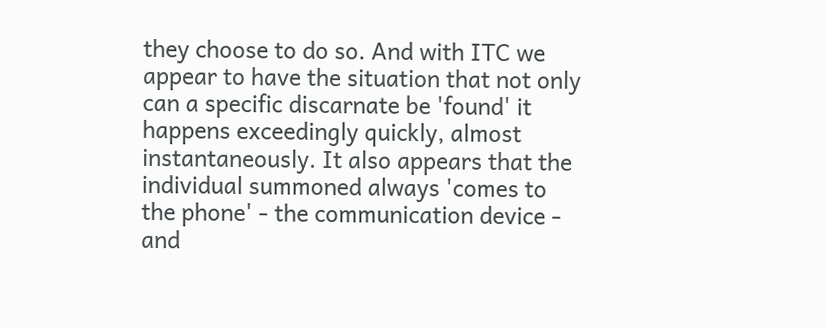they choose to do so. And with ITC we appear to have the situation that not only can a specific discarnate be 'found' it happens exceedingly quickly, almost instantaneously. It also appears that the individual summoned always 'comes to the phone' - the communication device - and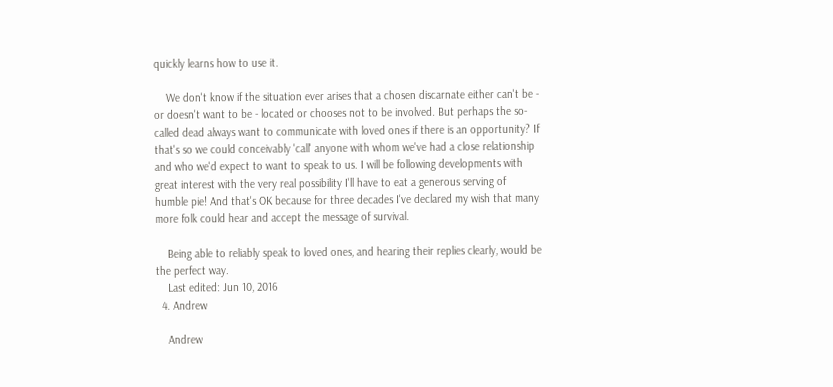quickly learns how to use it.

    We don't know if the situation ever arises that a chosen discarnate either can't be - or doesn't want to be - located or chooses not to be involved. But perhaps the so-called dead always want to communicate with loved ones if there is an opportunity? If that's so we could conceivably 'call' anyone with whom we've had a close relationship and who we'd expect to want to speak to us. I will be following developments with great interest with the very real possibility I'll have to eat a generous serving of humble pie! And that's OK because for three decades I've declared my wish that many more folk could hear and accept the message of survival.

    Being able to reliably speak to loved ones, and hearing their replies clearly, would be the perfect way.
    Last edited: Jun 10, 2016
  4. Andrew

    Andrew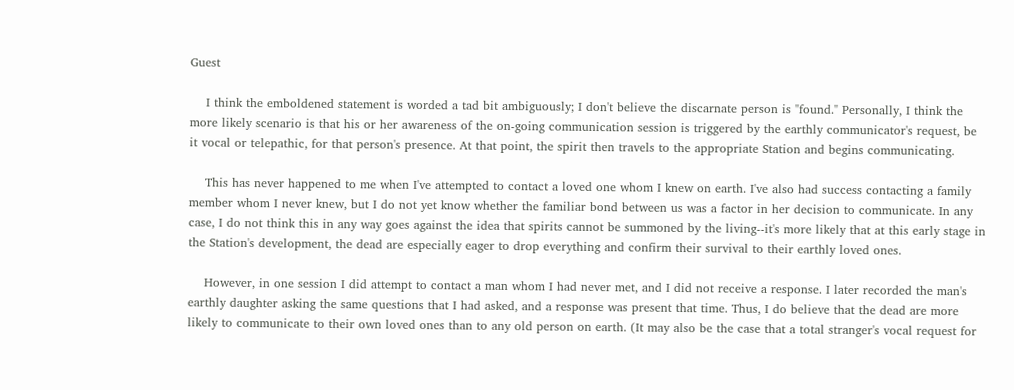Guest

    I think the emboldened statement is worded a tad bit ambiguously; I don't believe the discarnate person is "found." Personally, I think the more likely scenario is that his or her awareness of the on-going communication session is triggered by the earthly communicator's request, be it vocal or telepathic, for that person's presence. At that point, the spirit then travels to the appropriate Station and begins communicating.

    This has never happened to me when I've attempted to contact a loved one whom I knew on earth. I've also had success contacting a family member whom I never knew, but I do not yet know whether the familiar bond between us was a factor in her decision to communicate. In any case, I do not think this in any way goes against the idea that spirits cannot be summoned by the living--it's more likely that at this early stage in the Station's development, the dead are especially eager to drop everything and confirm their survival to their earthly loved ones.

    However, in one session I did attempt to contact a man whom I had never met, and I did not receive a response. I later recorded the man's earthly daughter asking the same questions that I had asked, and a response was present that time. Thus, I do believe that the dead are more likely to communicate to their own loved ones than to any old person on earth. (It may also be the case that a total stranger's vocal request for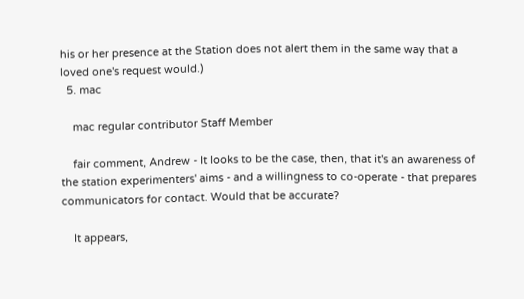his or her presence at the Station does not alert them in the same way that a loved one's request would.)
  5. mac

    mac regular contributor Staff Member

    fair comment, Andrew - It looks to be the case, then, that it's an awareness of the station experimenters' aims - and a willingness to co-operate - that prepares communicators for contact. Would that be accurate?

    It appears,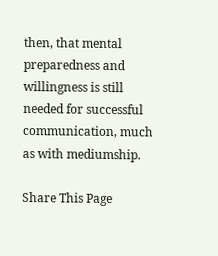then, that mental preparedness and willingness is still needed for successful communication, much as with mediumship.

Share This Page